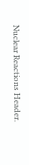Nuclear Reactions Header.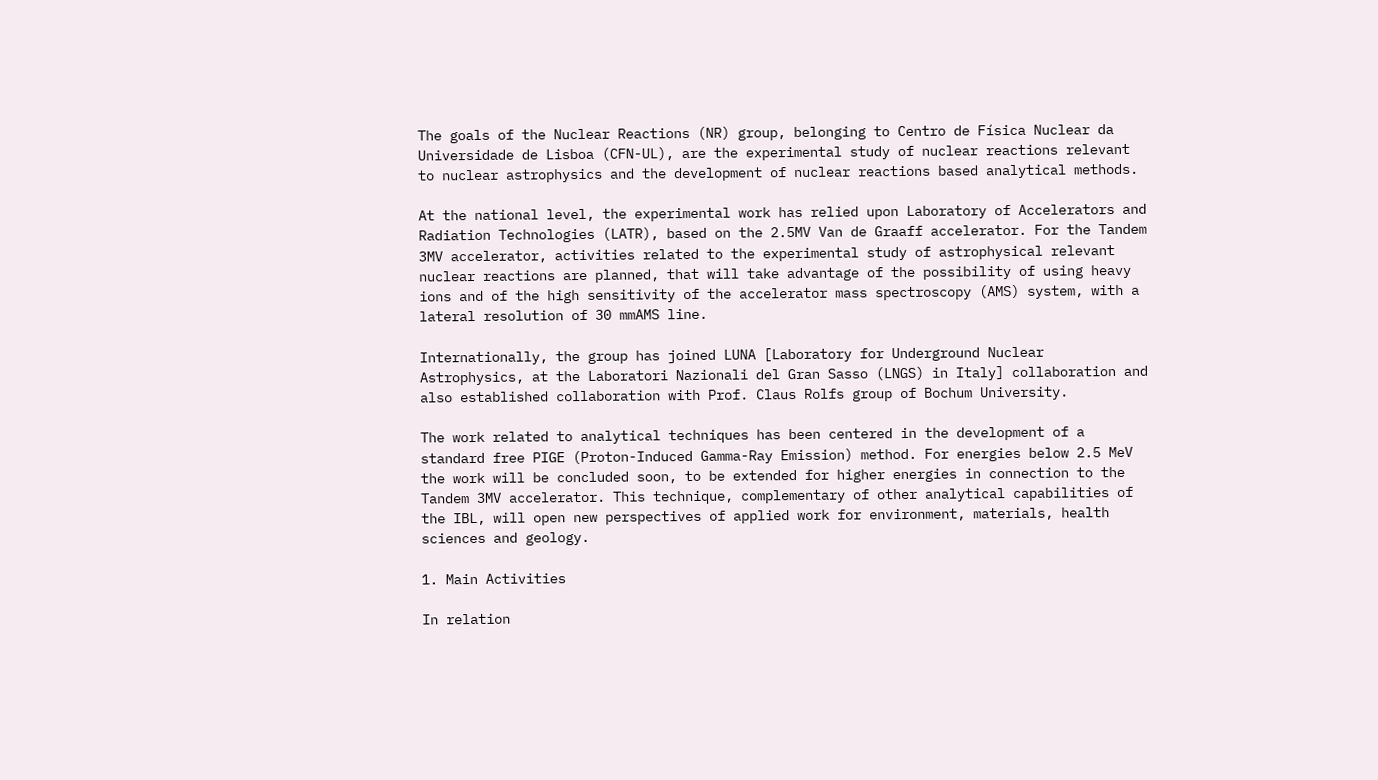The goals of the Nuclear Reactions (NR) group, belonging to Centro de Física Nuclear da Universidade de Lisboa (CFN-UL), are the experimental study of nuclear reactions relevant to nuclear astrophysics and the development of nuclear reactions based analytical methods.

At the national level, the experimental work has relied upon Laboratory of Accelerators and Radiation Technologies (LATR), based on the 2.5MV Van de Graaff accelerator. For the Tandem 3MV accelerator, activities related to the experimental study of astrophysical relevant nuclear reactions are planned, that will take advantage of the possibility of using heavy ions and of the high sensitivity of the accelerator mass spectroscopy (AMS) system, with a lateral resolution of 30 mmAMS line.

Internationally, the group has joined LUNA [Laboratory for Underground Nuclear Astrophysics, at the Laboratori Nazionali del Gran Sasso (LNGS) in Italy] collaboration and also established collaboration with Prof. Claus Rolfs group of Bochum University.

The work related to analytical techniques has been centered in the development of a standard free PIGE (Proton-Induced Gamma-Ray Emission) method. For energies below 2.5 MeV the work will be concluded soon, to be extended for higher energies in connection to the Tandem 3MV accelerator. This technique, complementary of other analytical capabilities of the IBL, will open new perspectives of applied work for environment, materials, health sciences and geology.

1. Main Activities

In relation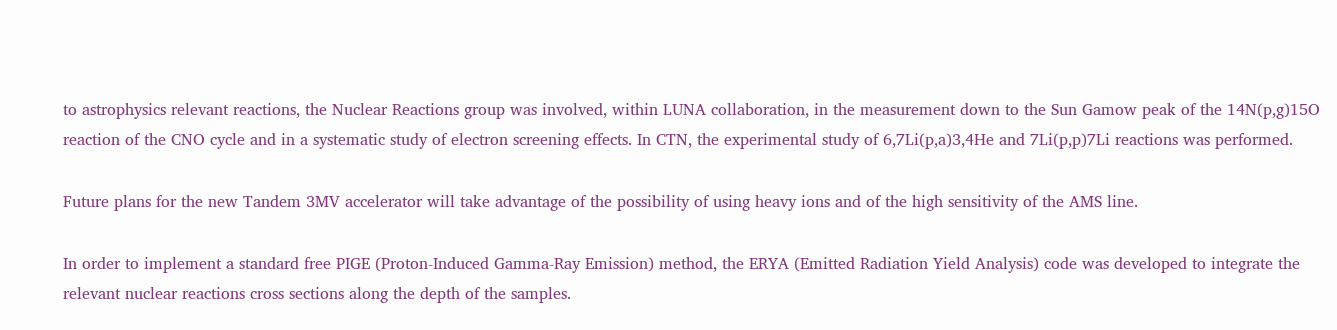to astrophysics relevant reactions, the Nuclear Reactions group was involved, within LUNA collaboration, in the measurement down to the Sun Gamow peak of the 14N(p,g)15O reaction of the CNO cycle and in a systematic study of electron screening effects. In CTN, the experimental study of 6,7Li(p,a)3,4He and 7Li(p,p)7Li reactions was performed.

Future plans for the new Tandem 3MV accelerator will take advantage of the possibility of using heavy ions and of the high sensitivity of the AMS line.

In order to implement a standard free PIGE (Proton-Induced Gamma-Ray Emission) method, the ERYA (Emitted Radiation Yield Analysis) code was developed to integrate the relevant nuclear reactions cross sections along the depth of the samples.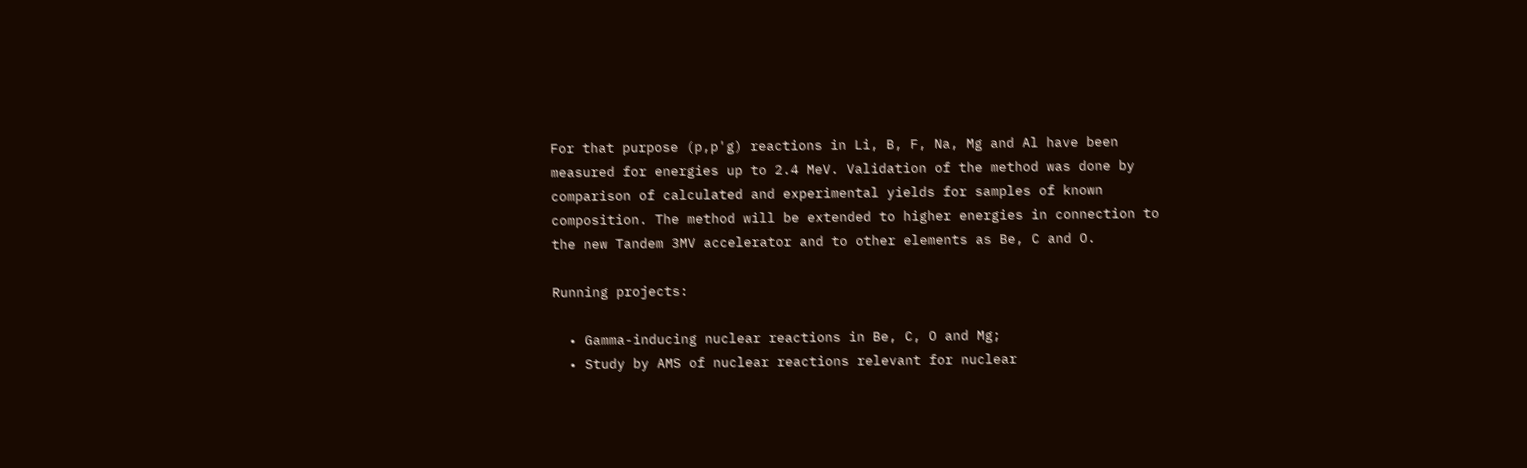For that purpose (p,p'g) reactions in Li, B, F, Na, Mg and Al have been measured for energies up to 2.4 MeV. Validation of the method was done by comparison of calculated and experimental yields for samples of known composition. The method will be extended to higher energies in connection to the new Tandem 3MV accelerator and to other elements as Be, C and O.

Running projects:

  • Gamma-inducing nuclear reactions in Be, C, O and Mg;
  • Study by AMS of nuclear reactions relevant for nuclear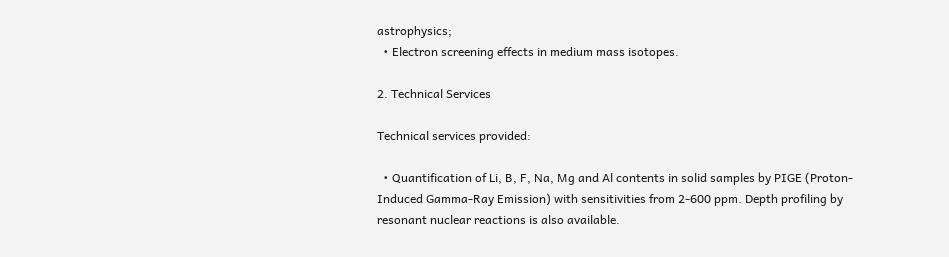astrophysics;
  • Electron screening effects in medium mass isotopes.

2. Technical Services

Technical services provided:

  • Quantification of Li, B, F, Na, Mg and Al contents in solid samples by PIGE (Proton-Induced Gamma-Ray Emission) with sensitivities from 2-600 ppm. Depth profiling by resonant nuclear reactions is also available.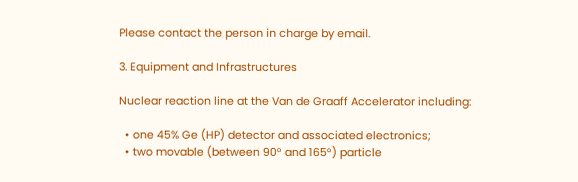Please contact the person in charge by email.

3. Equipment and Infrastructures

Nuclear reaction line at the Van de Graaff Accelerator including:

  • one 45% Ge (HP) detector and associated electronics;
  • two movable (between 90° and 165°) particle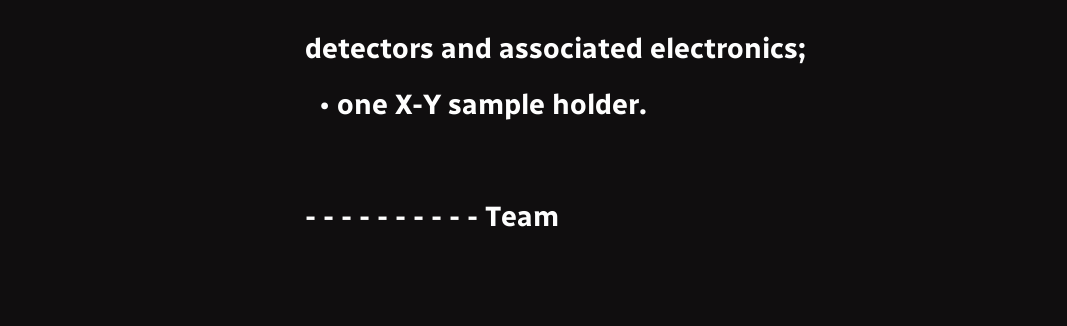detectors and associated electronics;
  • one X-Y sample holder.

- - - - - - - - - - Team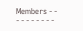Members - - - - - - - - - -